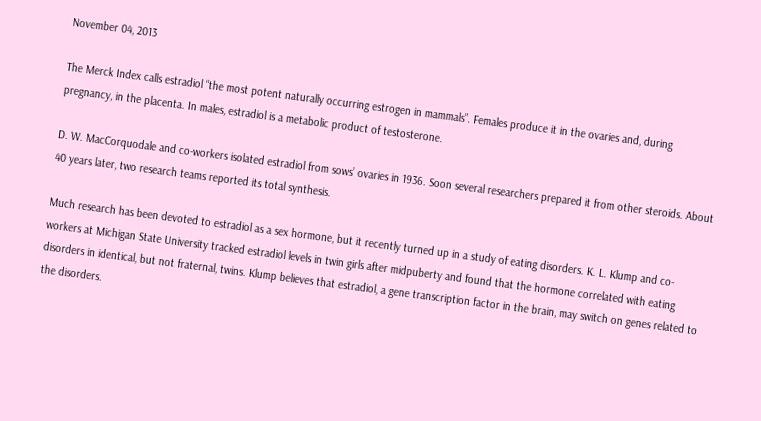November 04, 2013

The Merck Index calls estradiol “the most potent naturally occurring estrogen in mammals”. Females produce it in the ovaries and, during pregnancy, in the placenta. In males, estradiol is a metabolic product of testosterone.

D. W. MacCorquodale and co-workers isolated estradiol from sows’ ovaries in 1936. Soon several researchers prepared it from other steroids. About 40 years later, two research teams reported its total synthesis.

Much research has been devoted to estradiol as a sex hormone, but it recently turned up in a study of eating disorders. K. L. Klump and co-workers at Michigan State University tracked estradiol levels in twin girls after midpuberty and found that the hormone correlated with eating disorders in identical, but not fraternal, twins. Klump believes that estradiol, a gene transcription factor in the brain, may switch on genes related to the disorders.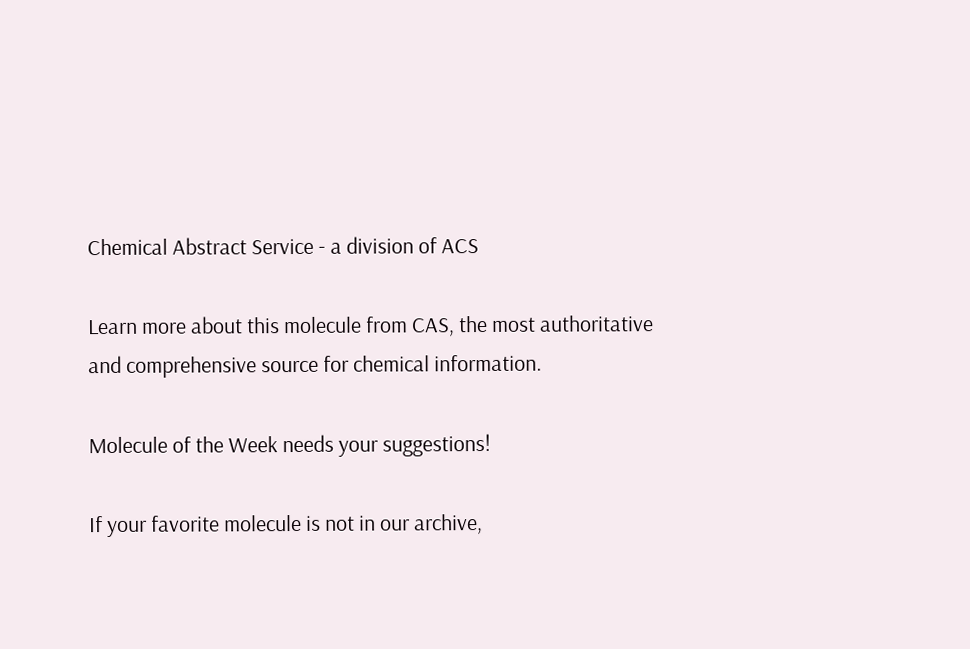Chemical Abstract Service - a division of ACS

Learn more about this molecule from CAS, the most authoritative and comprehensive source for chemical information.

Molecule of the Week needs your suggestions!

If your favorite molecule is not in our archive,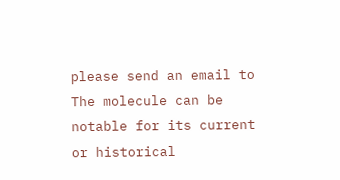please send an email to The molecule can be notable for its current or historical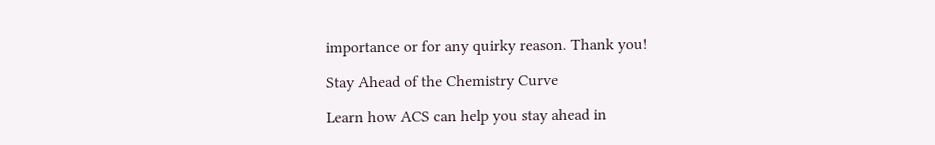importance or for any quirky reason. Thank you!

Stay Ahead of the Chemistry Curve

Learn how ACS can help you stay ahead in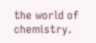the world of chemistry.